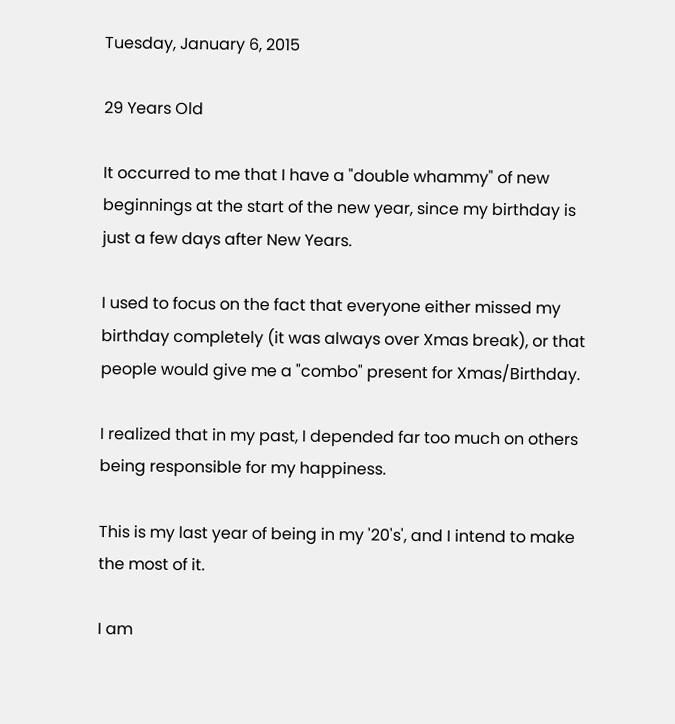Tuesday, January 6, 2015

29 Years Old

It occurred to me that I have a "double whammy" of new beginnings at the start of the new year, since my birthday is just a few days after New Years.

I used to focus on the fact that everyone either missed my birthday completely (it was always over Xmas break), or that people would give me a "combo" present for Xmas/Birthday.

I realized that in my past, I depended far too much on others being responsible for my happiness.

This is my last year of being in my '20's', and I intend to make the most of it.

I am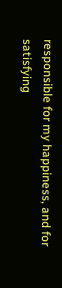responsible for my happiness, and for satisfying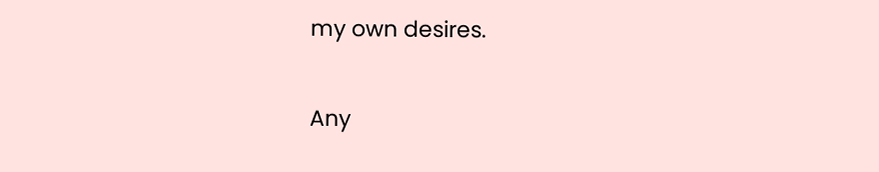my own desires.

Any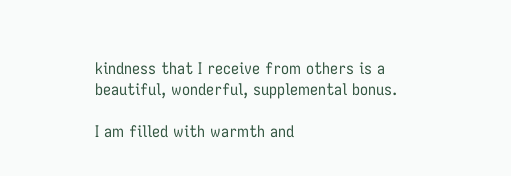kindness that I receive from others is a beautiful, wonderful, supplemental bonus.

I am filled with warmth and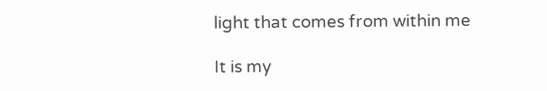light that comes from within me

It is my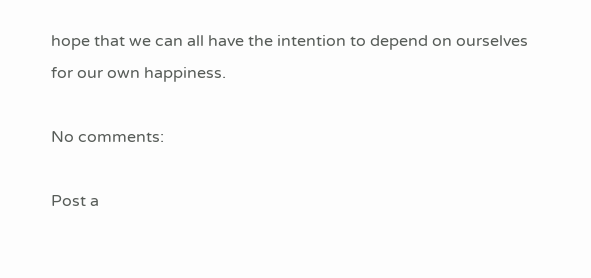hope that we can all have the intention to depend on ourselves for our own happiness.

No comments:

Post a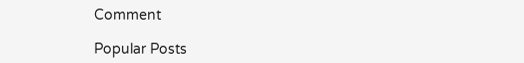Comment

Popular Posts